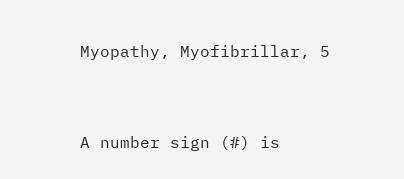Myopathy, Myofibrillar, 5


A number sign (#) is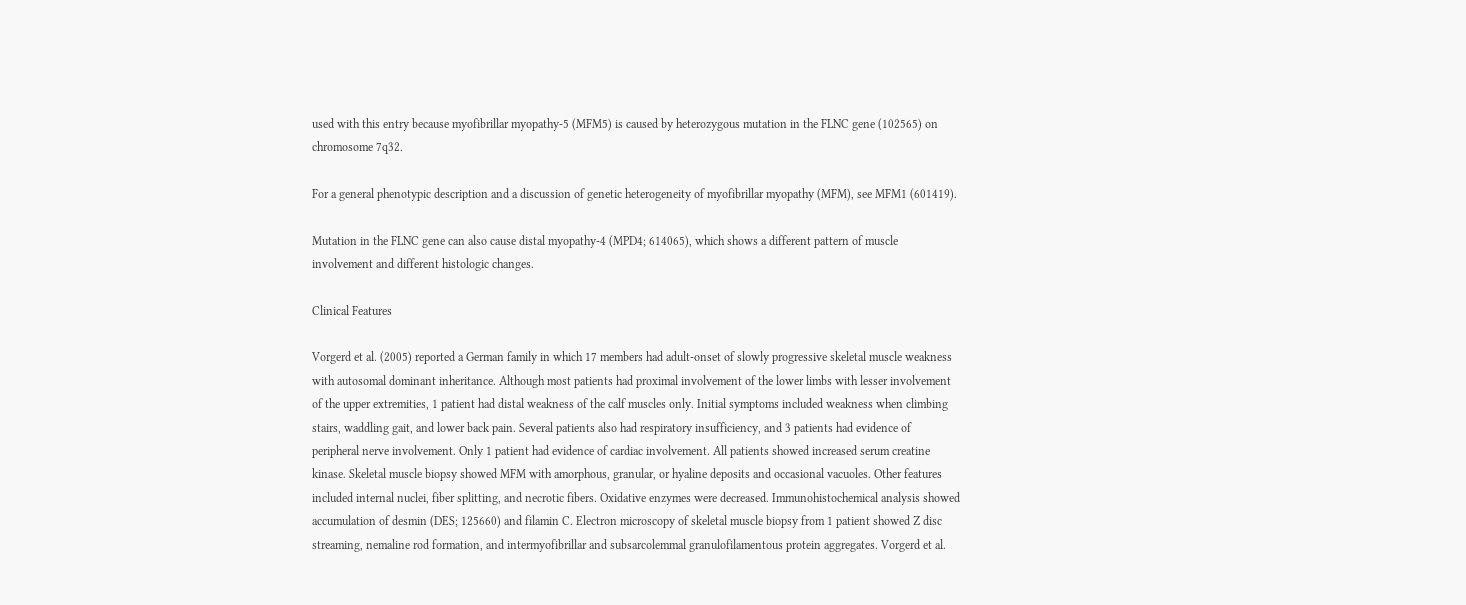used with this entry because myofibrillar myopathy-5 (MFM5) is caused by heterozygous mutation in the FLNC gene (102565) on chromosome 7q32.

For a general phenotypic description and a discussion of genetic heterogeneity of myofibrillar myopathy (MFM), see MFM1 (601419).

Mutation in the FLNC gene can also cause distal myopathy-4 (MPD4; 614065), which shows a different pattern of muscle involvement and different histologic changes.

Clinical Features

Vorgerd et al. (2005) reported a German family in which 17 members had adult-onset of slowly progressive skeletal muscle weakness with autosomal dominant inheritance. Although most patients had proximal involvement of the lower limbs with lesser involvement of the upper extremities, 1 patient had distal weakness of the calf muscles only. Initial symptoms included weakness when climbing stairs, waddling gait, and lower back pain. Several patients also had respiratory insufficiency, and 3 patients had evidence of peripheral nerve involvement. Only 1 patient had evidence of cardiac involvement. All patients showed increased serum creatine kinase. Skeletal muscle biopsy showed MFM with amorphous, granular, or hyaline deposits and occasional vacuoles. Other features included internal nuclei, fiber splitting, and necrotic fibers. Oxidative enzymes were decreased. Immunohistochemical analysis showed accumulation of desmin (DES; 125660) and filamin C. Electron microscopy of skeletal muscle biopsy from 1 patient showed Z disc streaming, nemaline rod formation, and intermyofibrillar and subsarcolemmal granulofilamentous protein aggregates. Vorgerd et al.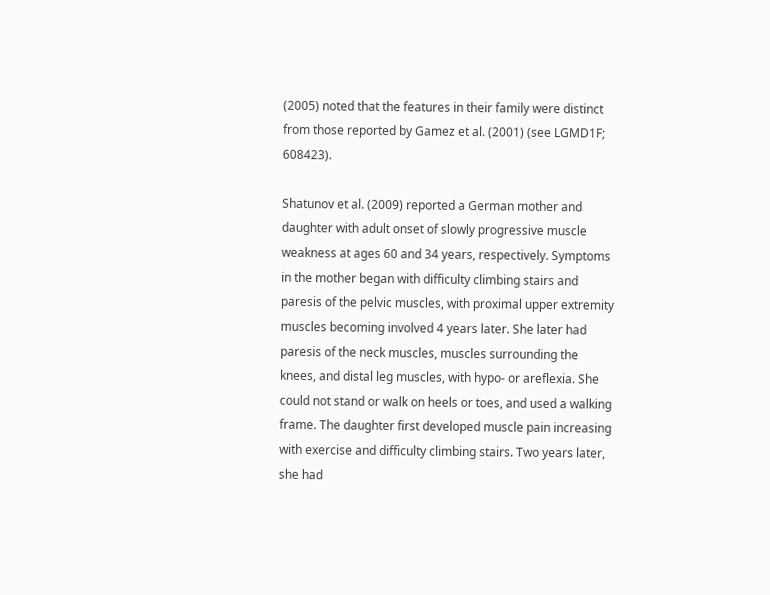(2005) noted that the features in their family were distinct from those reported by Gamez et al. (2001) (see LGMD1F; 608423).

Shatunov et al. (2009) reported a German mother and daughter with adult onset of slowly progressive muscle weakness at ages 60 and 34 years, respectively. Symptoms in the mother began with difficulty climbing stairs and paresis of the pelvic muscles, with proximal upper extremity muscles becoming involved 4 years later. She later had paresis of the neck muscles, muscles surrounding the knees, and distal leg muscles, with hypo- or areflexia. She could not stand or walk on heels or toes, and used a walking frame. The daughter first developed muscle pain increasing with exercise and difficulty climbing stairs. Two years later, she had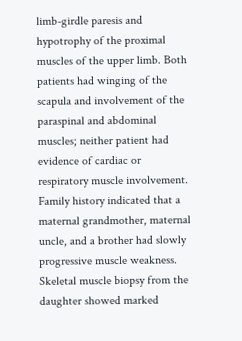limb-girdle paresis and hypotrophy of the proximal muscles of the upper limb. Both patients had winging of the scapula and involvement of the paraspinal and abdominal muscles; neither patient had evidence of cardiac or respiratory muscle involvement. Family history indicated that a maternal grandmother, maternal uncle, and a brother had slowly progressive muscle weakness. Skeletal muscle biopsy from the daughter showed marked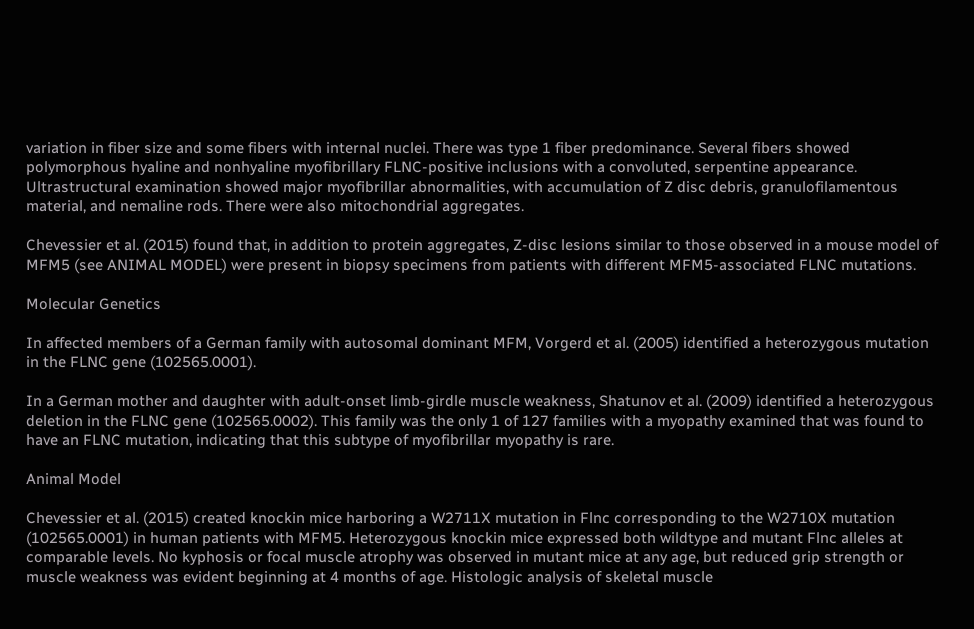variation in fiber size and some fibers with internal nuclei. There was type 1 fiber predominance. Several fibers showed polymorphous hyaline and nonhyaline myofibrillary FLNC-positive inclusions with a convoluted, serpentine appearance. Ultrastructural examination showed major myofibrillar abnormalities, with accumulation of Z disc debris, granulofilamentous material, and nemaline rods. There were also mitochondrial aggregates.

Chevessier et al. (2015) found that, in addition to protein aggregates, Z-disc lesions similar to those observed in a mouse model of MFM5 (see ANIMAL MODEL) were present in biopsy specimens from patients with different MFM5-associated FLNC mutations.

Molecular Genetics

In affected members of a German family with autosomal dominant MFM, Vorgerd et al. (2005) identified a heterozygous mutation in the FLNC gene (102565.0001).

In a German mother and daughter with adult-onset limb-girdle muscle weakness, Shatunov et al. (2009) identified a heterozygous deletion in the FLNC gene (102565.0002). This family was the only 1 of 127 families with a myopathy examined that was found to have an FLNC mutation, indicating that this subtype of myofibrillar myopathy is rare.

Animal Model

Chevessier et al. (2015) created knockin mice harboring a W2711X mutation in Flnc corresponding to the W2710X mutation (102565.0001) in human patients with MFM5. Heterozygous knockin mice expressed both wildtype and mutant Flnc alleles at comparable levels. No kyphosis or focal muscle atrophy was observed in mutant mice at any age, but reduced grip strength or muscle weakness was evident beginning at 4 months of age. Histologic analysis of skeletal muscle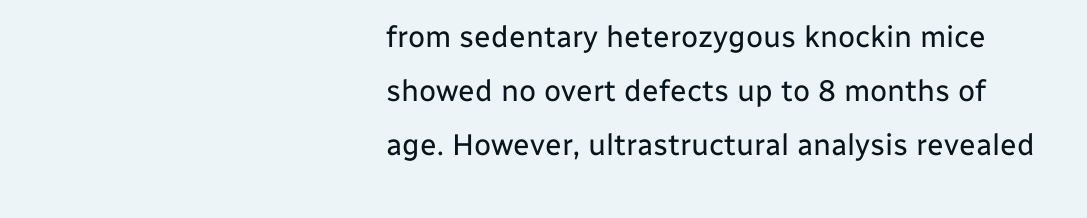from sedentary heterozygous knockin mice showed no overt defects up to 8 months of age. However, ultrastructural analysis revealed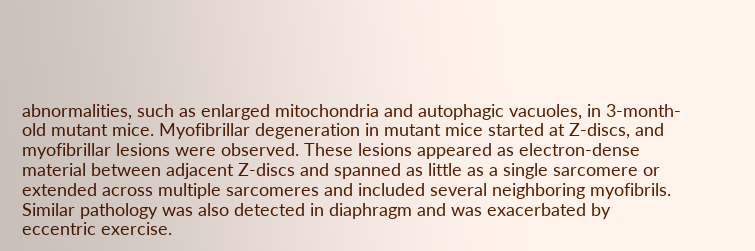abnormalities, such as enlarged mitochondria and autophagic vacuoles, in 3-month-old mutant mice. Myofibrillar degeneration in mutant mice started at Z-discs, and myofibrillar lesions were observed. These lesions appeared as electron-dense material between adjacent Z-discs and spanned as little as a single sarcomere or extended across multiple sarcomeres and included several neighboring myofibrils. Similar pathology was also detected in diaphragm and was exacerbated by eccentric exercise.